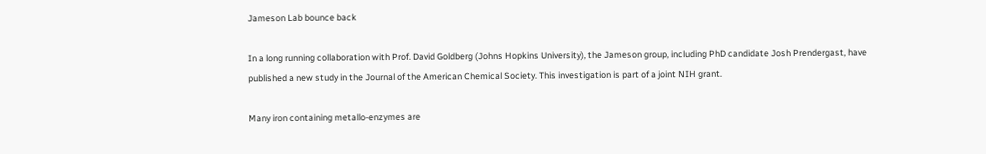Jameson Lab bounce back

In a long running collaboration with Prof. David Goldberg (Johns Hopkins University), the Jameson group, including PhD candidate Josh Prendergast, have published a new study in the Journal of the American Chemical Society. This investigation is part of a joint NIH grant.

Many iron containing metallo-enzymes are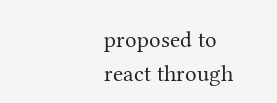proposed to react through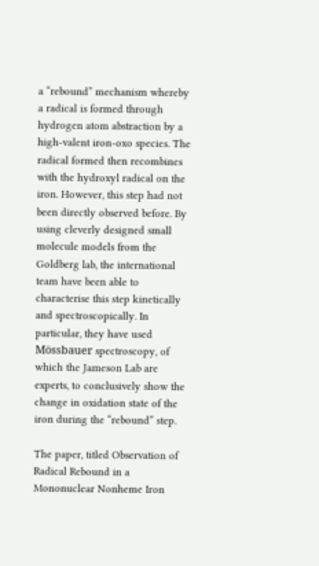a “rebound” mechanism whereby a radical is formed through hydrogen atom abstraction by a high-valent iron-oxo species. The radical formed then recombines with the hydroxyl radical on the iron. However, this step had not been directly observed before. By using cleverly designed small molecule models from the Goldberg lab, the international team have been able to characterise this step kinetically and spectroscopically. In particular, they have used Mössbauer spectroscopy, of which the Jameson Lab are experts, to conclusively show the change in oxidation state of the iron during the “rebound” step.

The paper, titled Observation of Radical Rebound in a Mononuclear Nonheme Iron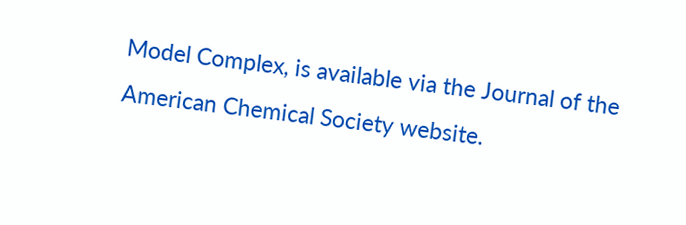Model Complex, is available via the Journal of the American Chemical Society website.